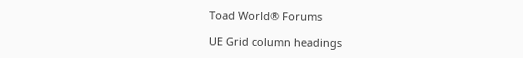Toad World® Forums

UE Grid column headings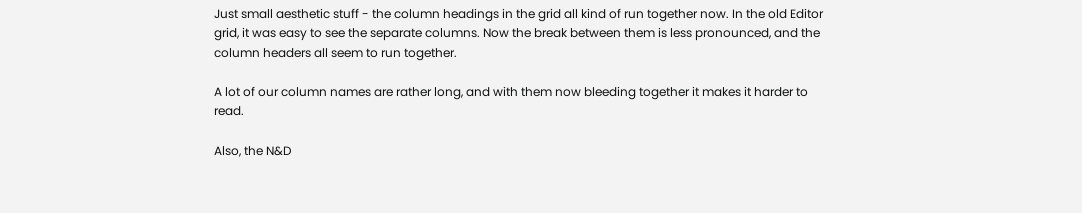Just small aesthetic stuff - the column headings in the grid all kind of run together now. In the old Editor grid, it was easy to see the separate columns. Now the break between them is less pronounced, and the column headers all seem to run together.

A lot of our column names are rather long, and with them now bleeding together it makes it harder to read.

Also, the N&D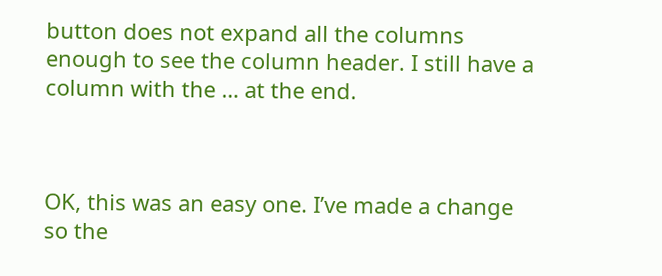button does not expand all the columns enough to see the column header. I still have a column with the … at the end.



OK, this was an easy one. I’ve made a change so the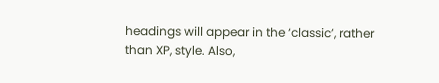headings will appear in the ‘classic’, rather than XP, style. Also,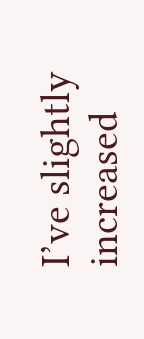I’ve slightly increased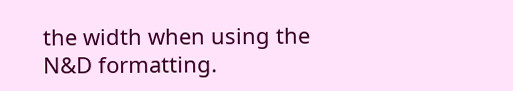the width when using the N&D formatting.